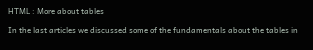HTML : More about tables

In the last articles we discussed some of the fundamentals about the tables in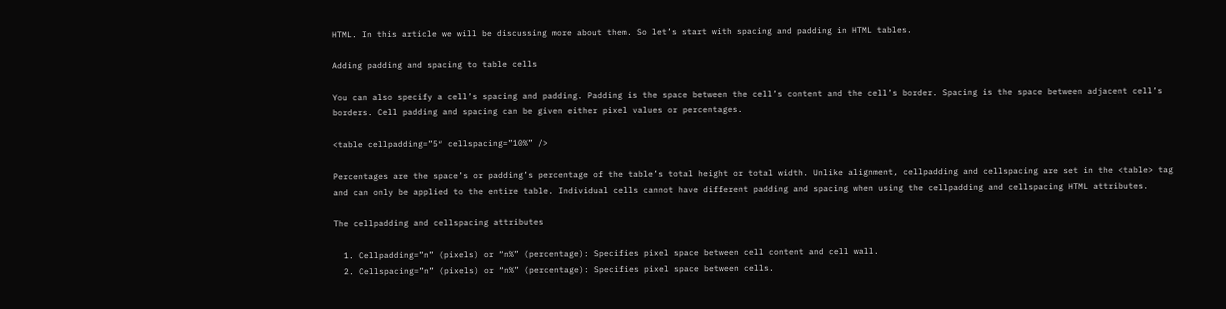HTML. In this article we will be discussing more about them. So let’s start with spacing and padding in HTML tables.

Adding padding and spacing to table cells

You can also specify a cell’s spacing and padding. Padding is the space between the cell’s content and the cell’s border. Spacing is the space between adjacent cell’s borders. Cell padding and spacing can be given either pixel values or percentages.

<table cellpadding=”5″ cellspacing=”10%” />

Percentages are the space’s or padding’s percentage of the table’s total height or total width. Unlike alignment, cellpadding and cellspacing are set in the <table> tag and can only be applied to the entire table. Individual cells cannot have different padding and spacing when using the cellpadding and cellspacing HTML attributes.

The cellpadding and cellspacing attributes

  1. Cellpadding=”n” (pixels) or “n%” (percentage): Specifies pixel space between cell content and cell wall.
  2. Cellspacing=”n” (pixels) or “n%” (percentage): Specifies pixel space between cells.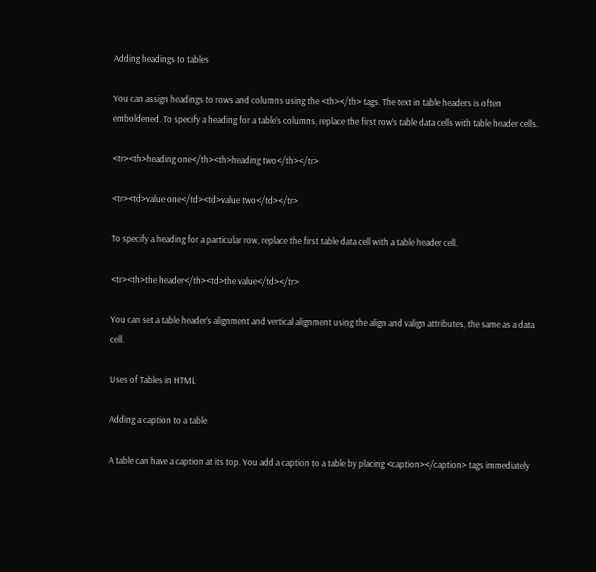Adding headings to tables

You can assign headings to rows and columns using the <th></th> tags. The text in table headers is often emboldened. To specify a heading for a table’s columns, replace the first row’s table data cells with table header cells.

<tr><th>heading one</th><th>heading two</th></tr>

<tr><td>value one</td><td>value two</td></tr>

To specify a heading for a particular row, replace the first table data cell with a table header cell.

<tr><th>the header</th><td>the value</td></tr>

You can set a table header’s alignment and vertical alignment using the align and valign attributes, the same as a data cell.

Uses of Tables in HTML

Adding a caption to a table

A table can have a caption at its top. You add a caption to a table by placing <caption></caption> tags immediately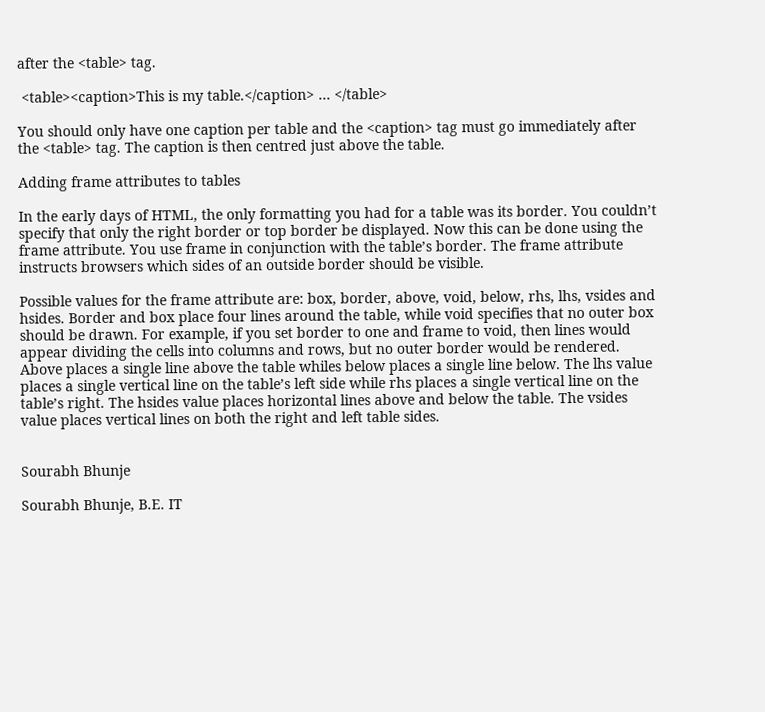after the <table> tag.

 <table><caption>This is my table.</caption> … </table>

You should only have one caption per table and the <caption> tag must go immediately after the <table> tag. The caption is then centred just above the table.

Adding frame attributes to tables

In the early days of HTML, the only formatting you had for a table was its border. You couldn’t specify that only the right border or top border be displayed. Now this can be done using the frame attribute. You use frame in conjunction with the table’s border. The frame attribute instructs browsers which sides of an outside border should be visible.

Possible values for the frame attribute are: box, border, above, void, below, rhs, lhs, vsides and hsides. Border and box place four lines around the table, while void specifies that no outer box should be drawn. For example, if you set border to one and frame to void, then lines would appear dividing the cells into columns and rows, but no outer border would be rendered. Above places a single line above the table whiles below places a single line below. The lhs value places a single vertical line on the table’s left side while rhs places a single vertical line on the table’s right. The hsides value places horizontal lines above and below the table. The vsides value places vertical lines on both the right and left table sides.


Sourabh Bhunje

Sourabh Bhunje, B.E. IT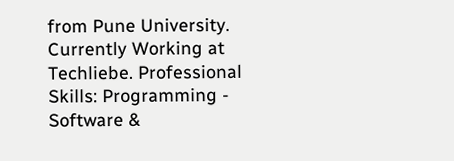from Pune University. Currently Working at Techliebe. Professional Skills: Programming - Software &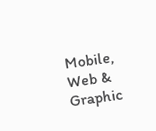Mobile, Web & Graphic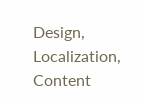Design, Localization, Content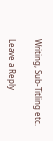Writing, Sub-Titling etc.

Leave a Reply